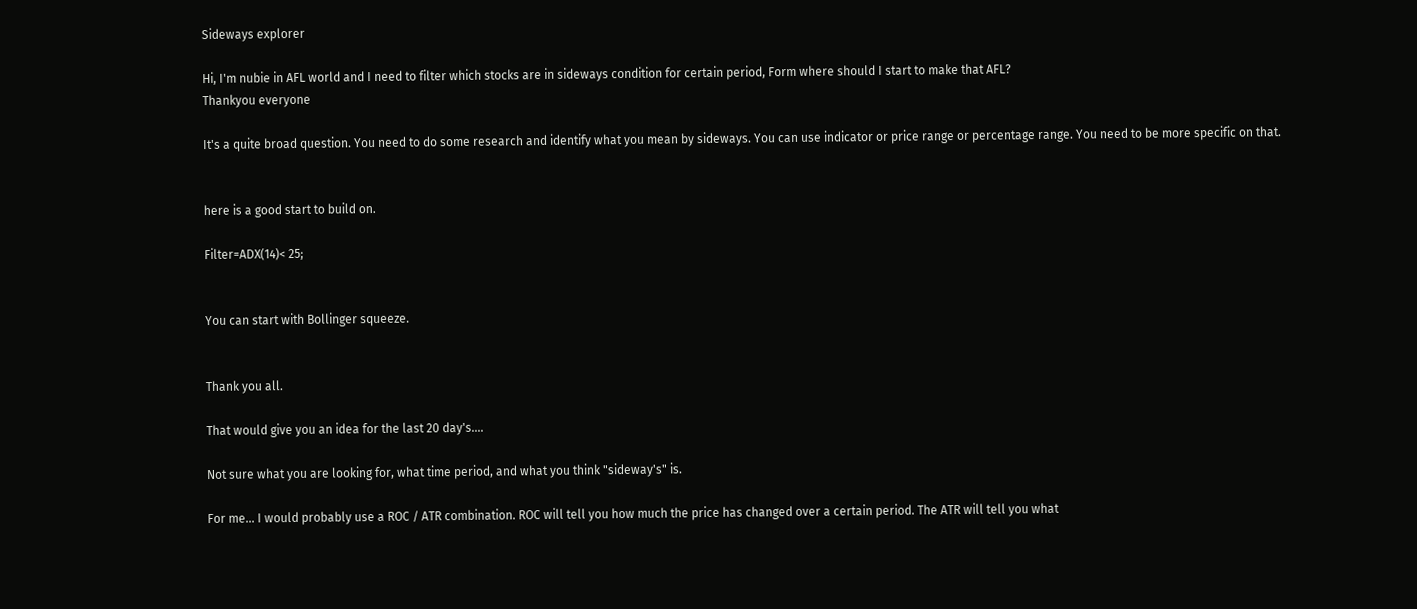Sideways explorer

Hi, I'm nubie in AFL world and I need to filter which stocks are in sideways condition for certain period, Form where should I start to make that AFL?
Thankyou everyone

It's a quite broad question. You need to do some research and identify what you mean by sideways. You can use indicator or price range or percentage range. You need to be more specific on that.


here is a good start to build on.

Filter=ADX(14)< 25;


You can start with Bollinger squeeze.


Thank you all.

That would give you an idea for the last 20 day's....

Not sure what you are looking for, what time period, and what you think "sideway's" is.

For me... I would probably use a ROC / ATR combination. ROC will tell you how much the price has changed over a certain period. The ATR will tell you what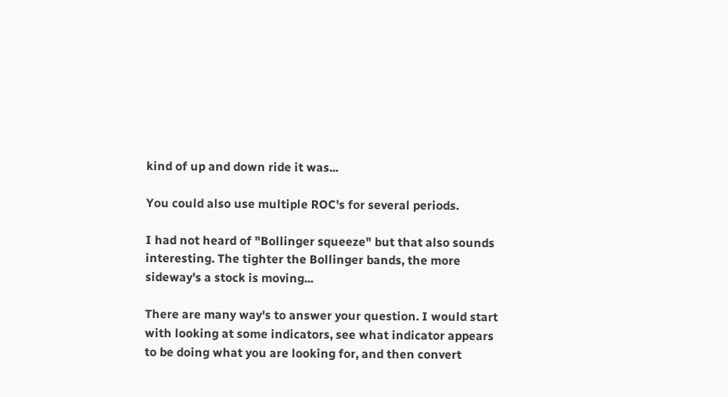kind of up and down ride it was...

You could also use multiple ROC's for several periods.

I had not heard of "Bollinger squeeze" but that also sounds interesting. The tighter the Bollinger bands, the more sideway's a stock is moving...

There are many way's to answer your question. I would start with looking at some indicators, see what indicator appears to be doing what you are looking for, and then convert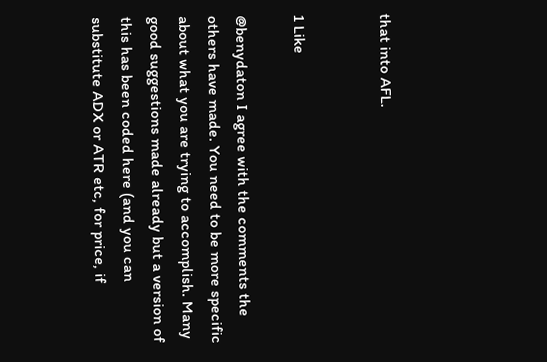that into AFL.


1 Like

@benydaton I agree with the comments the others have made. You need to be more specific about what you are trying to accomplish. Many good suggestions made already but a version of this has been coded here (and you can substitute ADX or ATR etc, for price, if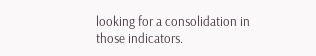looking for a consolidation in those indicators.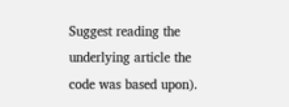Suggest reading the underlying article the code was based upon).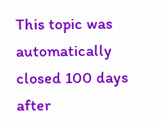This topic was automatically closed 100 days after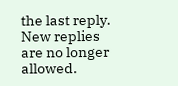the last reply. New replies are no longer allowed.